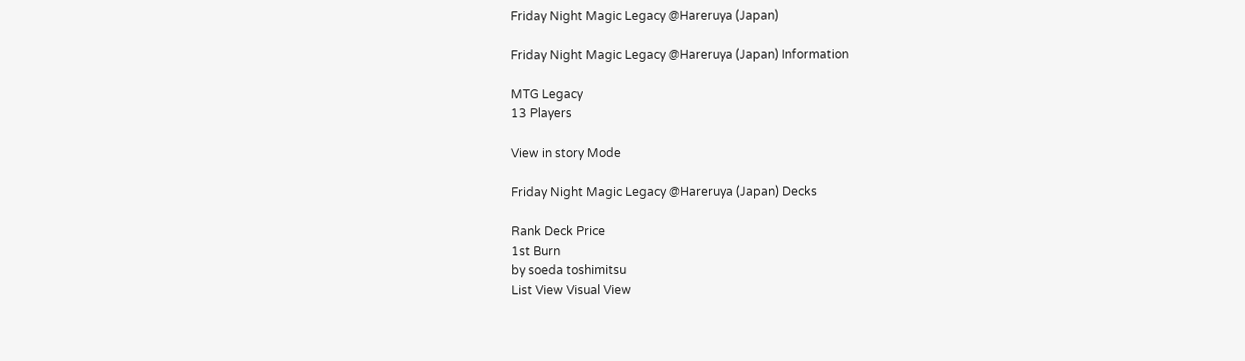Friday Night Magic Legacy @Hareruya (Japan)

Friday Night Magic Legacy @Hareruya (Japan) Information

MTG Legacy
13 Players

View in story Mode

Friday Night Magic Legacy @Hareruya (Japan) Decks

Rank Deck Price
1st Burn
by soeda toshimitsu
List View Visual View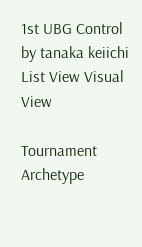1st UBG Control
by tanaka keiichi
List View Visual View

Tournament Archetype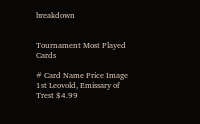breakdown


Tournament Most Played Cards

# Card Name Price Image
1st Leovold, Emissary of Trest $4.99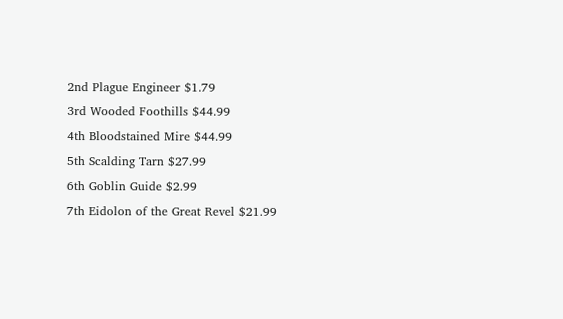2nd Plague Engineer $1.79
3rd Wooded Foothills $44.99
4th Bloodstained Mire $44.99
5th Scalding Tarn $27.99
6th Goblin Guide $2.99
7th Eidolon of the Great Revel $21.99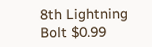8th Lightning Bolt $0.99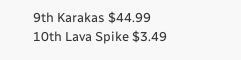9th Karakas $44.99
10th Lava Spike $3.49